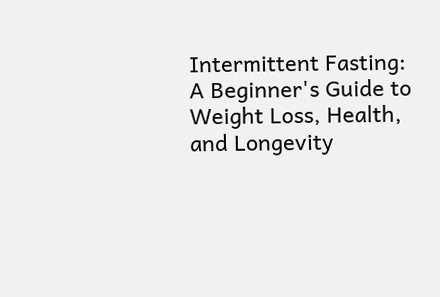Intermittent Fasting: A Beginner's Guide to Weight Loss, Health, and Longevity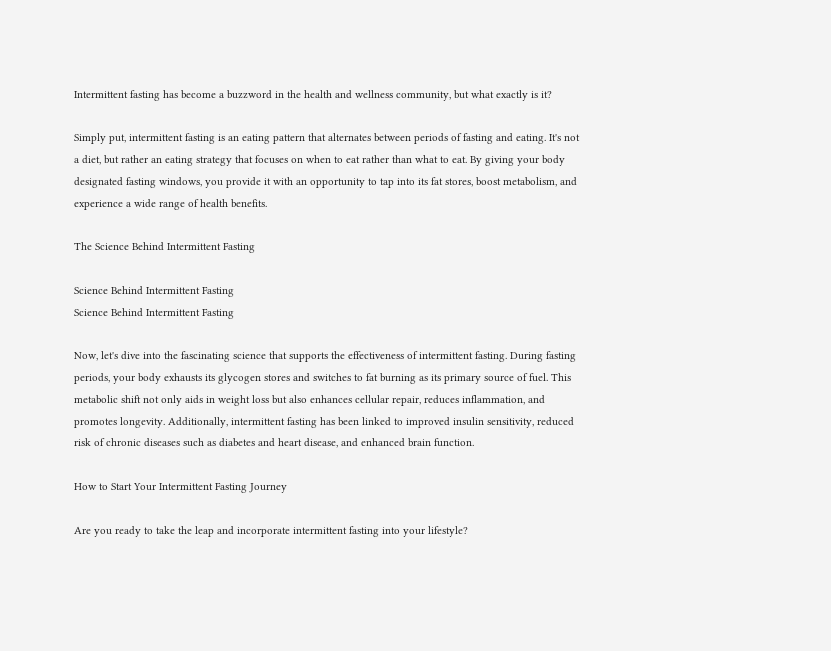Intermittent fasting has become a buzzword in the health and wellness community, but what exactly is it?

Simply put, intermittent fasting is an eating pattern that alternates between periods of fasting and eating. It's not a diet, but rather an eating strategy that focuses on when to eat rather than what to eat. By giving your body designated fasting windows, you provide it with an opportunity to tap into its fat stores, boost metabolism, and experience a wide range of health benefits.

The Science Behind Intermittent Fasting

Science Behind Intermittent Fasting
Science Behind Intermittent Fasting

Now, let's dive into the fascinating science that supports the effectiveness of intermittent fasting. During fasting periods, your body exhausts its glycogen stores and switches to fat burning as its primary source of fuel. This metabolic shift not only aids in weight loss but also enhances cellular repair, reduces inflammation, and promotes longevity. Additionally, intermittent fasting has been linked to improved insulin sensitivity, reduced risk of chronic diseases such as diabetes and heart disease, and enhanced brain function.

How to Start Your Intermittent Fasting Journey

Are you ready to take the leap and incorporate intermittent fasting into your lifestyle?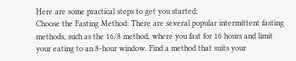Here are some practical steps to get you started:
Choose the Fasting Method: There are several popular intermittent fasting methods, such as the 16/8 method, where you fast for 16 hours and limit your eating to an 8-hour window. Find a method that suits your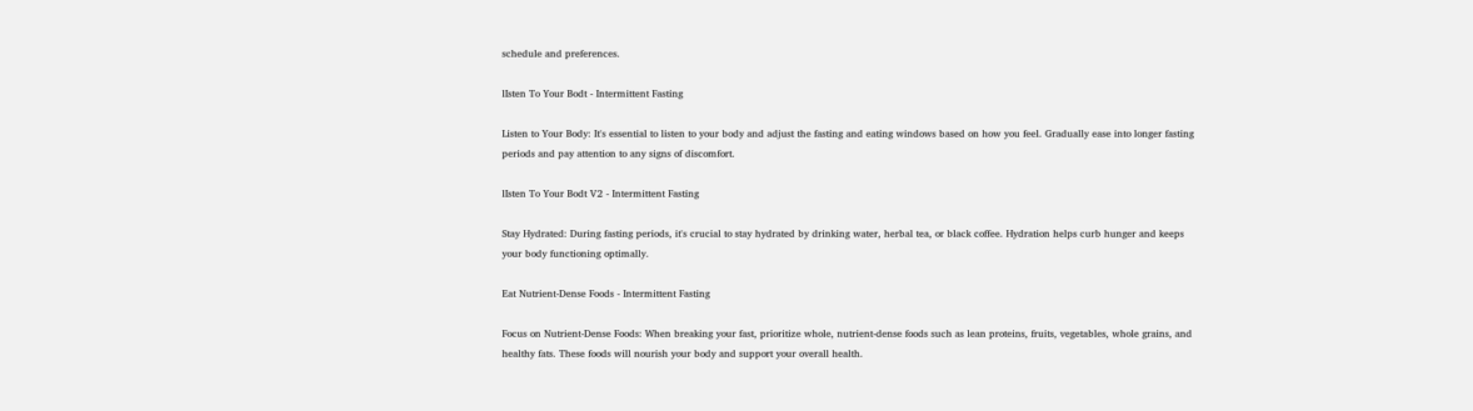schedule and preferences.

lIsten To Your Bodt - Intermittent Fasting

Listen to Your Body: It's essential to listen to your body and adjust the fasting and eating windows based on how you feel. Gradually ease into longer fasting periods and pay attention to any signs of discomfort.

lIsten To Your Bodt V2 - Intermittent Fasting

Stay Hydrated: During fasting periods, it's crucial to stay hydrated by drinking water, herbal tea, or black coffee. Hydration helps curb hunger and keeps your body functioning optimally.

Eat Nutrient-Dense Foods - Intermittent Fasting

Focus on Nutrient-Dense Foods: When breaking your fast, prioritize whole, nutrient-dense foods such as lean proteins, fruits, vegetables, whole grains, and healthy fats. These foods will nourish your body and support your overall health.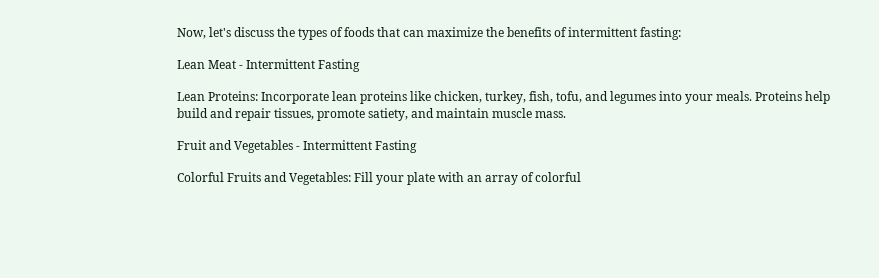Now, let's discuss the types of foods that can maximize the benefits of intermittent fasting:

Lean Meat - Intermittent Fasting

Lean Proteins: Incorporate lean proteins like chicken, turkey, fish, tofu, and legumes into your meals. Proteins help build and repair tissues, promote satiety, and maintain muscle mass.

Fruit and Vegetables - Intermittent Fasting

Colorful Fruits and Vegetables: Fill your plate with an array of colorful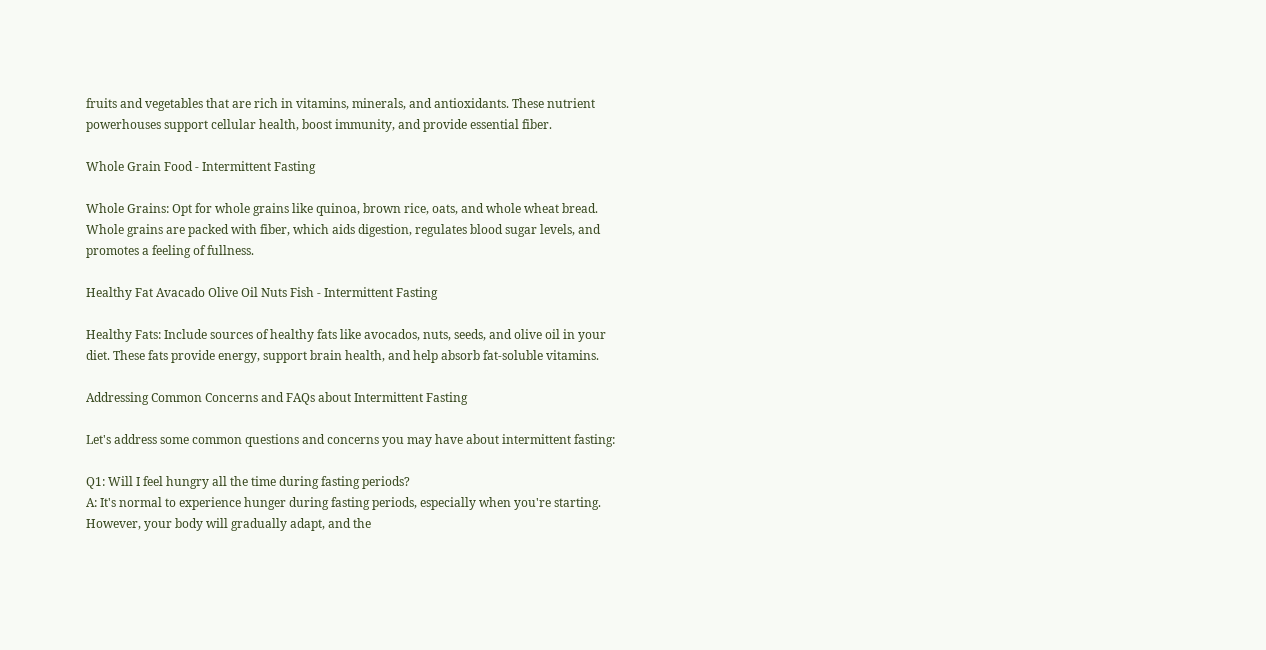fruits and vegetables that are rich in vitamins, minerals, and antioxidants. These nutrient powerhouses support cellular health, boost immunity, and provide essential fiber.

Whole Grain Food - Intermittent Fasting

Whole Grains: Opt for whole grains like quinoa, brown rice, oats, and whole wheat bread. Whole grains are packed with fiber, which aids digestion, regulates blood sugar levels, and promotes a feeling of fullness.

Healthy Fat Avacado Olive Oil Nuts Fish - Intermittent Fasting

Healthy Fats: Include sources of healthy fats like avocados, nuts, seeds, and olive oil in your diet. These fats provide energy, support brain health, and help absorb fat-soluble vitamins.

Addressing Common Concerns and FAQs about Intermittent Fasting

Let's address some common questions and concerns you may have about intermittent fasting:

Q1: Will I feel hungry all the time during fasting periods?
A: It's normal to experience hunger during fasting periods, especially when you're starting. However, your body will gradually adapt, and the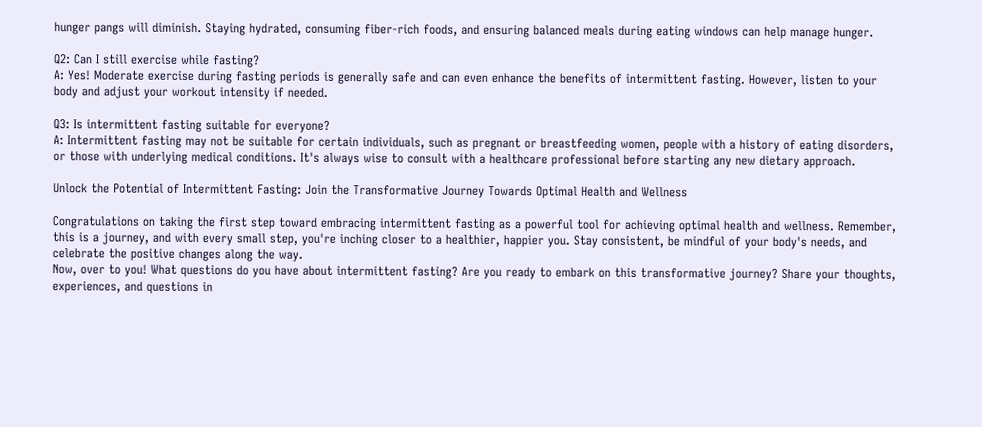hunger pangs will diminish. Staying hydrated, consuming fiber-rich foods, and ensuring balanced meals during eating windows can help manage hunger.

Q2: Can I still exercise while fasting?
A: Yes! Moderate exercise during fasting periods is generally safe and can even enhance the benefits of intermittent fasting. However, listen to your body and adjust your workout intensity if needed.

Q3: Is intermittent fasting suitable for everyone?
A: Intermittent fasting may not be suitable for certain individuals, such as pregnant or breastfeeding women, people with a history of eating disorders, or those with underlying medical conditions. It's always wise to consult with a healthcare professional before starting any new dietary approach.

Unlock the Potential of Intermittent Fasting: Join the Transformative Journey Towards Optimal Health and Wellness

Congratulations on taking the first step toward embracing intermittent fasting as a powerful tool for achieving optimal health and wellness. Remember, this is a journey, and with every small step, you're inching closer to a healthier, happier you. Stay consistent, be mindful of your body's needs, and celebrate the positive changes along the way.
Now, over to you! What questions do you have about intermittent fasting? Are you ready to embark on this transformative journey? Share your thoughts, experiences, and questions in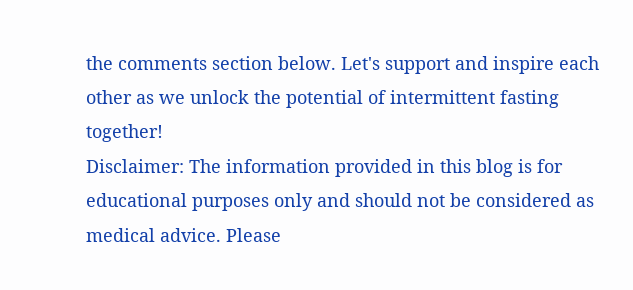the comments section below. Let's support and inspire each other as we unlock the potential of intermittent fasting together!
Disclaimer: The information provided in this blog is for educational purposes only and should not be considered as medical advice. Please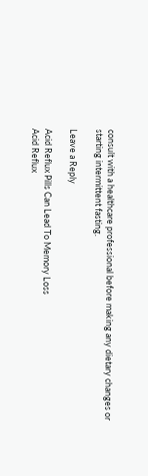consult with a healthcare professional before making any dietary changes or starting intermittent fasting.

Leave a Reply

Acid Reflux Pills Can Lead To Memory Loss
Acid Reflux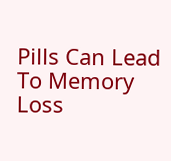Pills Can Lead To Memory Loss